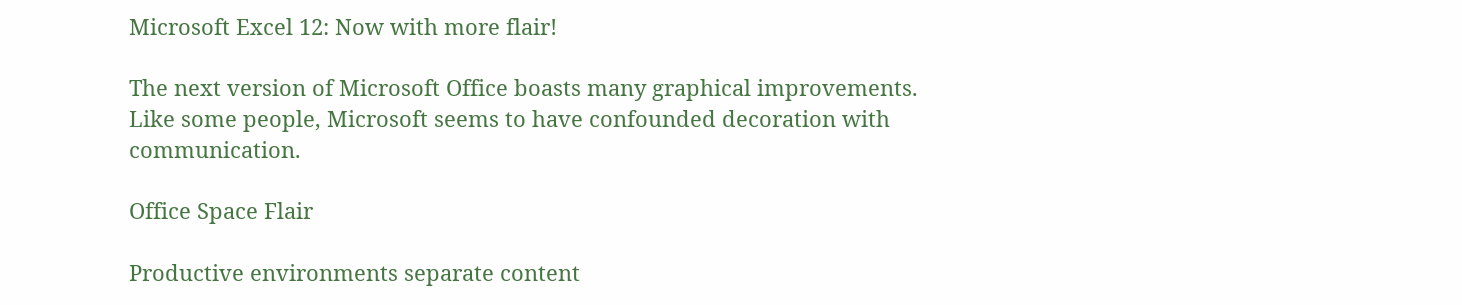Microsoft Excel 12: Now with more flair!

The next version of Microsoft Office boasts many graphical improvements. Like some people, Microsoft seems to have confounded decoration with communication.

Office Space Flair

Productive environments separate content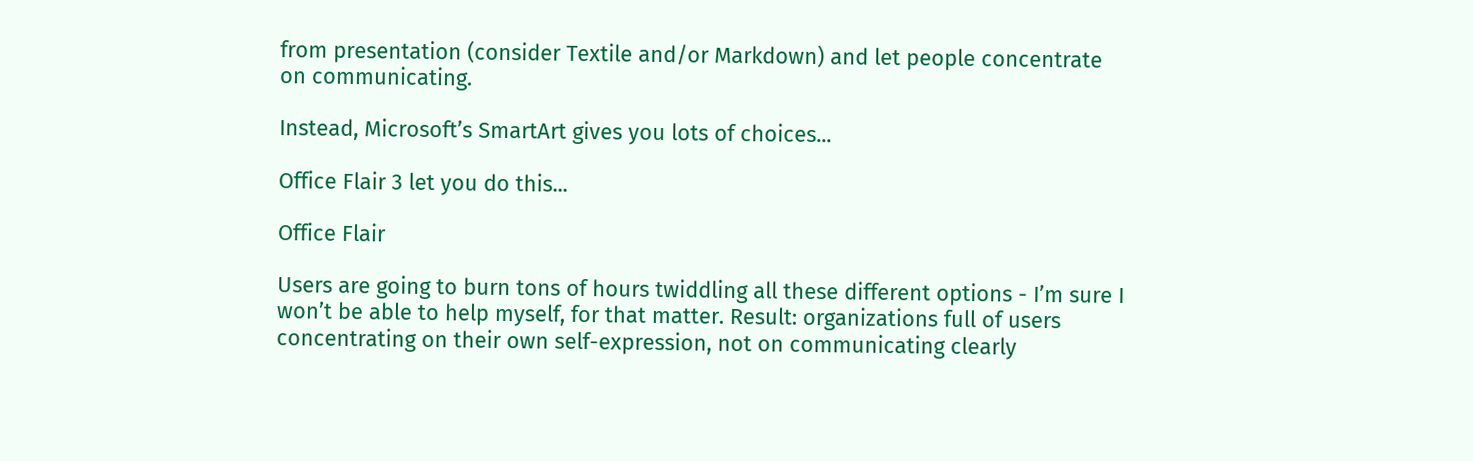from presentation (consider Textile and/or Markdown) and let people concentrate on communicating.

Instead, Microsoft’s SmartArt gives you lots of choices...

Office Flair 3 let you do this...

Office Flair

Users are going to burn tons of hours twiddling all these different options - I’m sure I won’t be able to help myself, for that matter. Result: organizations full of users concentrating on their own self-expression, not on communicating clearly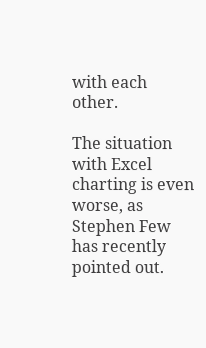with each other.

The situation with Excel charting is even worse, as Stephen Few has recently pointed out.